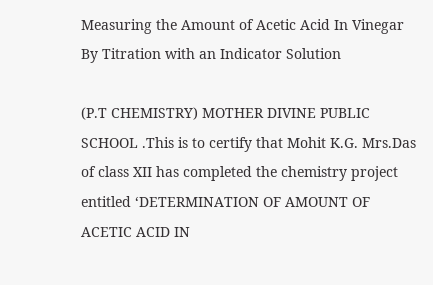Measuring the Amount of Acetic Acid In Vinegar By Titration with an Indicator Solution

(P.T CHEMISTRY) MOTHER DIVINE PUBLIC SCHOOL .This is to certify that Mohit K.G. Mrs.Das of class XII has completed the chemistry project entitled ‘DETERMINATION OF AMOUNT OF ACETIC ACID IN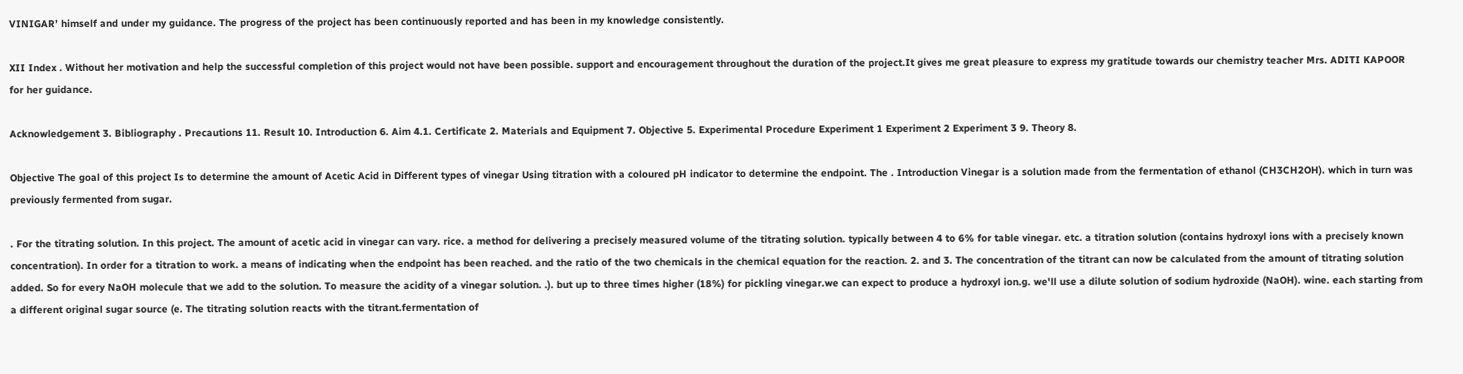VINIGAR’ himself and under my guidance. The progress of the project has been continuously reported and has been in my knowledge consistently.

XII Index . Without her motivation and help the successful completion of this project would not have been possible. support and encouragement throughout the duration of the project.It gives me great pleasure to express my gratitude towards our chemistry teacher Mrs. ADITI KAPOOR for her guidance.

Acknowledgement 3. Bibliography . Precautions 11. Result 10. Introduction 6. Aim 4.1. Certificate 2. Materials and Equipment 7. Objective 5. Experimental Procedure Experiment 1 Experiment 2 Experiment 3 9. Theory 8.

Objective The goal of this project Is to determine the amount of Acetic Acid in Different types of vinegar Using titration with a coloured pH indicator to determine the endpoint. The . Introduction Vinegar is a solution made from the fermentation of ethanol (CH3CH2OH). which in turn was previously fermented from sugar.

. For the titrating solution. In this project. The amount of acetic acid in vinegar can vary. rice. a method for delivering a precisely measured volume of the titrating solution. typically between 4 to 6% for table vinegar. etc. a titration solution (contains hydroxyl ions with a precisely known concentration). In order for a titration to work. a means of indicating when the endpoint has been reached. and the ratio of the two chemicals in the chemical equation for the reaction. 2. and 3. The concentration of the titrant can now be calculated from the amount of titrating solution added. So for every NaOH molecule that we add to the solution. To measure the acidity of a vinegar solution. .). but up to three times higher (18%) for pickling vinegar.we can expect to produce a hydroxyl ion.g. we'll use a dilute solution of sodium hydroxide (NaOH). wine. each starting from a different original sugar source (e. The titrating solution reacts with the titrant.fermentation of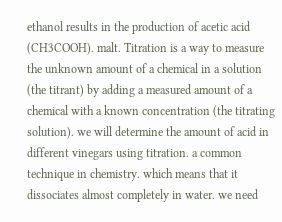ethanol results in the production of acetic acid (CH3COOH). malt. Titration is a way to measure the unknown amount of a chemical in a solution (the titrant) by adding a measured amount of a chemical with a known concentration (the titrating solution). we will determine the amount of acid in different vinegars using titration. a common technique in chemistry. which means that it dissociates almost completely in water. we need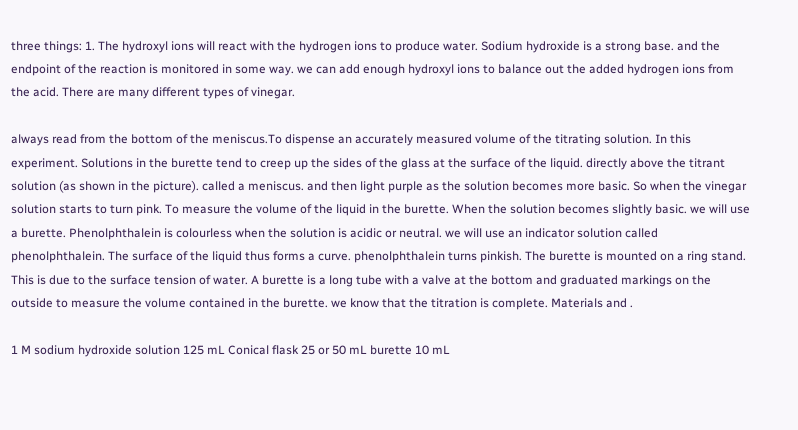three things: 1. The hydroxyl ions will react with the hydrogen ions to produce water. Sodium hydroxide is a strong base. and the endpoint of the reaction is monitored in some way. we can add enough hydroxyl ions to balance out the added hydrogen ions from the acid. There are many different types of vinegar.

always read from the bottom of the meniscus.To dispense an accurately measured volume of the titrating solution. In this experiment. Solutions in the burette tend to creep up the sides of the glass at the surface of the liquid. directly above the titrant solution (as shown in the picture). called a meniscus. and then light purple as the solution becomes more basic. So when the vinegar solution starts to turn pink. To measure the volume of the liquid in the burette. When the solution becomes slightly basic. we will use a burette. Phenolphthalein is colourless when the solution is acidic or neutral. we will use an indicator solution called phenolphthalein. The surface of the liquid thus forms a curve. phenolphthalein turns pinkish. The burette is mounted on a ring stand. This is due to the surface tension of water. A burette is a long tube with a valve at the bottom and graduated markings on the outside to measure the volume contained in the burette. we know that the titration is complete. Materials and .

1 M sodium hydroxide solution 125 mL Conical flask 25 or 50 mL burette 10 mL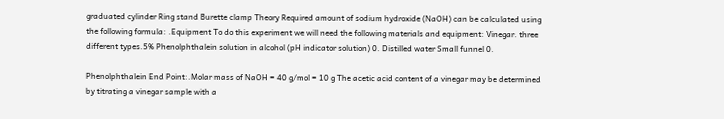graduated cylinder Ring stand Burette clamp Theory Required amount of sodium hydroxide (NaOH) can be calculated using the following formula: .Equipment To do this experiment we will need the following materials and equipment: Vinegar. three different types.5% Phenolphthalein solution in alcohol (pH indicator solution) 0. Distilled water Small funnel 0.

Phenolphthalein End Point:.Molar mass of NaOH = 40 g/mol = 10 g The acetic acid content of a vinegar may be determined by titrating a vinegar sample with a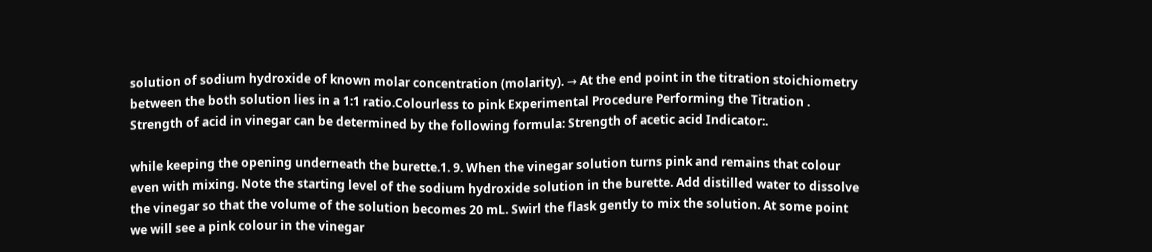solution of sodium hydroxide of known molar concentration (molarity). → At the end point in the titration stoichiometry between the both solution lies in a 1:1 ratio.Colourless to pink Experimental Procedure Performing the Titration . Strength of acid in vinegar can be determined by the following formula: Strength of acetic acid Indicator:.

while keeping the opening underneath the burette.1. 9. When the vinegar solution turns pink and remains that colour even with mixing. Note the starting level of the sodium hydroxide solution in the burette. Add distilled water to dissolve the vinegar so that the volume of the solution becomes 20 mL. Swirl the flask gently to mix the solution. At some point we will see a pink colour in the vinegar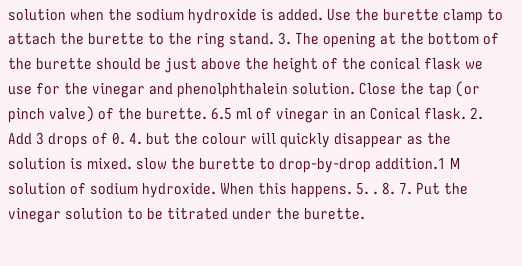solution when the sodium hydroxide is added. Use the burette clamp to attach the burette to the ring stand. 3. The opening at the bottom of the burette should be just above the height of the conical flask we use for the vinegar and phenolphthalein solution. Close the tap (or pinch valve) of the burette. 6.5 ml of vinegar in an Conical flask. 2. Add 3 drops of 0. 4. but the colour will quickly disappear as the solution is mixed. slow the burette to drop-by-drop addition.1 M solution of sodium hydroxide. When this happens. 5. . 8. 7. Put the vinegar solution to be titrated under the burette.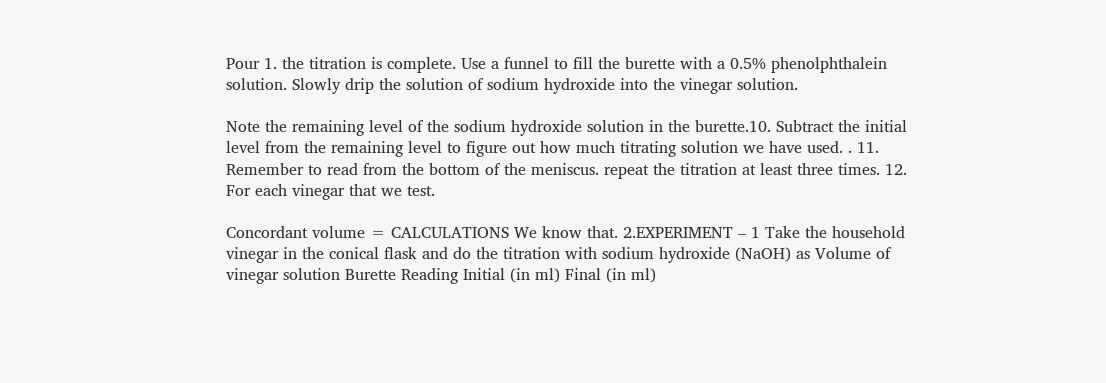Pour 1. the titration is complete. Use a funnel to fill the burette with a 0.5% phenolphthalein solution. Slowly drip the solution of sodium hydroxide into the vinegar solution.

Note the remaining level of the sodium hydroxide solution in the burette.10. Subtract the initial level from the remaining level to figure out how much titrating solution we have used. . 11. Remember to read from the bottom of the meniscus. repeat the titration at least three times. 12. For each vinegar that we test.

Concordant volume = CALCULATIONS We know that. 2.EXPERIMENT – 1 Take the household vinegar in the conical flask and do the titration with sodium hydroxide (NaOH) as Volume of vinegar solution Burette Reading Initial (in ml) Final (in ml)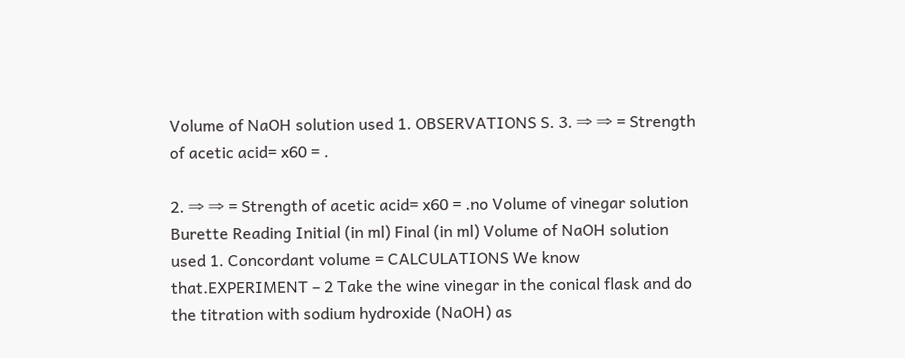Volume of NaOH solution used 1. OBSERVATIONS S. 3. ⇒ ⇒ = Strength of acetic acid= x60 = .

2. ⇒ ⇒ = Strength of acetic acid= x60 = .no Volume of vinegar solution Burette Reading Initial (in ml) Final (in ml) Volume of NaOH solution used 1. Concordant volume = CALCULATIONS We know that.EXPERIMENT – 2 Take the wine vinegar in the conical flask and do the titration with sodium hydroxide (NaOH) as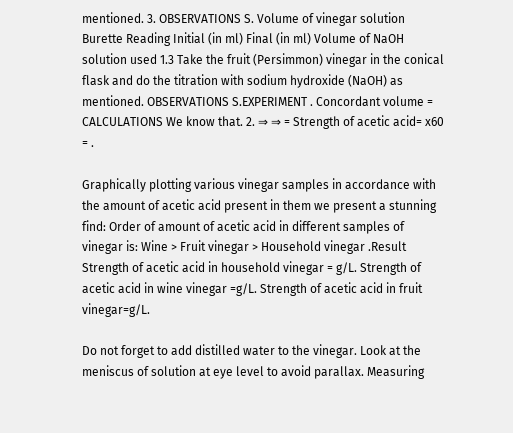mentioned. 3. OBSERVATIONS S. Volume of vinegar solution Burette Reading Initial (in ml) Final (in ml) Volume of NaOH solution used 1.3 Take the fruit (Persimmon) vinegar in the conical flask and do the titration with sodium hydroxide (NaOH) as mentioned. OBSERVATIONS S.EXPERIMENT . Concordant volume = CALCULATIONS We know that. 2. ⇒ ⇒ = Strength of acetic acid= x60 = .

Graphically plotting various vinegar samples in accordance with the amount of acetic acid present in them we present a stunning find: Order of amount of acetic acid in different samples of vinegar is: Wine > Fruit vinegar > Household vinegar .Result Strength of acetic acid in household vinegar = g/L. Strength of acetic acid in wine vinegar =g/L. Strength of acetic acid in fruit vinegar=g/L.

Do not forget to add distilled water to the vinegar. Look at the meniscus of solution at eye level to avoid parallax. Measuring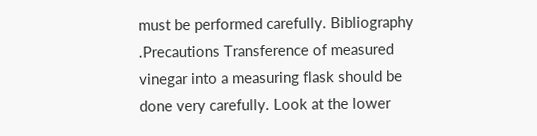must be performed carefully. Bibliography .Precautions Transference of measured vinegar into a measuring flask should be done very carefully. Look at the lower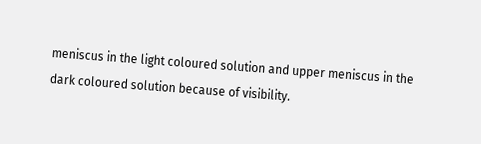meniscus in the light coloured solution and upper meniscus in the dark coloured solution because of visibility.